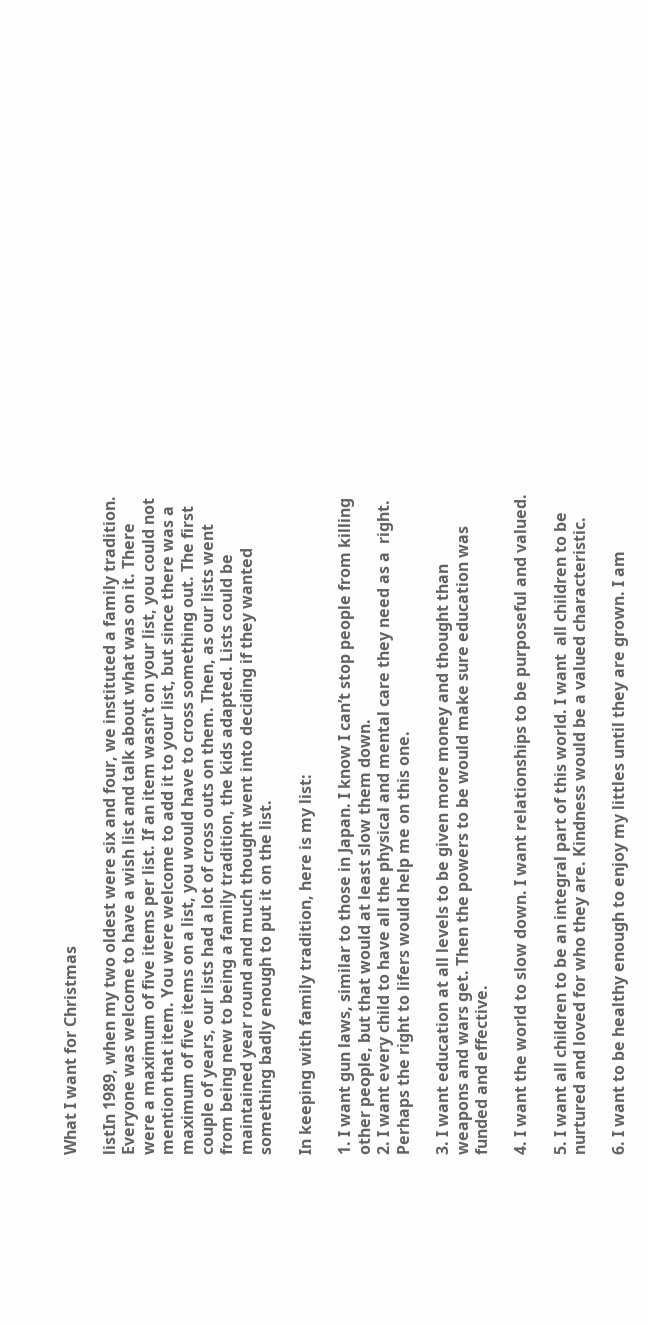What I want for Christmas

listIn 1989, when my two oldest were six and four, we instituted a family tradition. Everyone was welcome to have a wish list and talk about what was on it. There were a maximum of five items per list. If an item wasn’t on your list, you could not mention that item. You were welcome to add it to your list, but since there was a maximum of five items on a list, you would have to cross something out. The first couple of years, our lists had a lot of cross outs on them. Then, as our lists went from being new to being a family tradition, the kids adapted. Lists could be maintained year round and much thought went into deciding if they wanted something badly enough to put it on the list.

In keeping with family tradition, here is my list:

1. I want gun laws, similar to those in Japan. I know I can’t stop people from killing other people, but that would at least slow them down.
2. I want every child to have all the physical and mental care they need as a  right.  Perhaps the right to lifers would help me on this one.

3. I want education at all levels to be given more money and thought than weapons and wars get. Then the powers to be would make sure education was funded and effective.

4. I want the world to slow down. I want relationships to be purposeful and valued.

5. I want all children to be an integral part of this world. I want  all children to be nurtured and loved for who they are. Kindness would be a valued characteristic.

6. I want to be healthy enough to enjoy my littles until they are grown. I am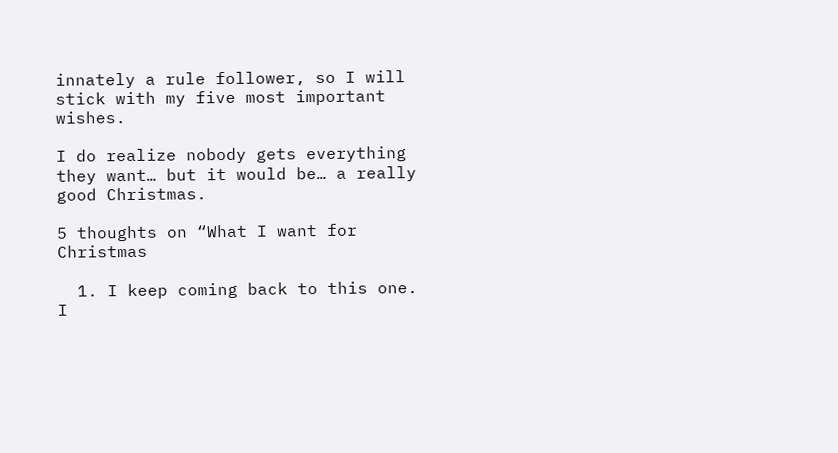innately a rule follower, so I will stick with my five most important wishes.

I do realize nobody gets everything they want… but it would be… a really good Christmas.

5 thoughts on “What I want for Christmas

  1. I keep coming back to this one. I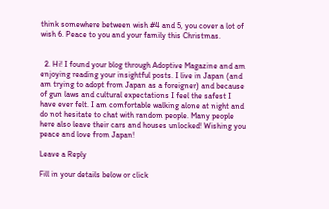think somewhere between wish #4 and 5, you cover a lot of wish 6. Peace to you and your family this Christmas.


  2. Hi! I found your blog through Adoptive Magazine and am enjoying reading your insightful posts. I live in Japan (and am trying to adopt from Japan as a foreigner) and because of gun laws and cultural expectations I feel the safest I have ever felt. I am comfortable walking alone at night and do not hesitate to chat with random people. Many people here also leave their cars and houses unlocked! Wishing you peace and love from Japan!

Leave a Reply

Fill in your details below or click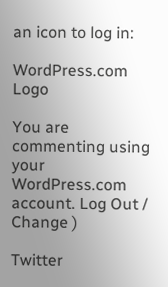an icon to log in:

WordPress.com Logo

You are commenting using your WordPress.com account. Log Out / Change )

Twitter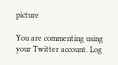picture

You are commenting using your Twitter account. Log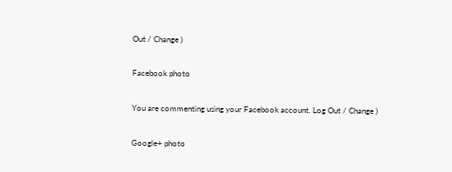Out / Change )

Facebook photo

You are commenting using your Facebook account. Log Out / Change )

Google+ photo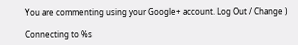You are commenting using your Google+ account. Log Out / Change )

Connecting to %s